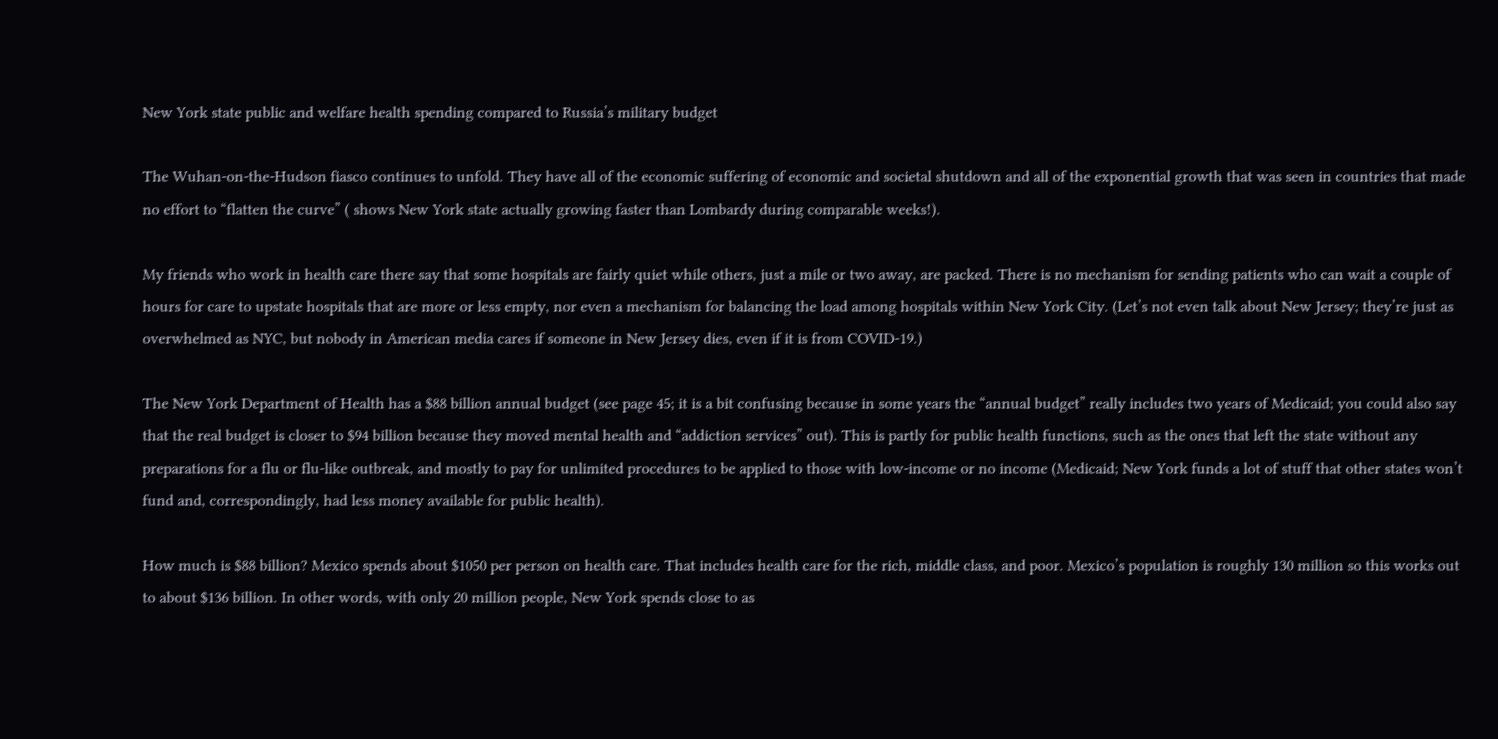New York state public and welfare health spending compared to Russia’s military budget

The Wuhan-on-the-Hudson fiasco continues to unfold. They have all of the economic suffering of economic and societal shutdown and all of the exponential growth that was seen in countries that made no effort to “flatten the curve” ( shows New York state actually growing faster than Lombardy during comparable weeks!).

My friends who work in health care there say that some hospitals are fairly quiet while others, just a mile or two away, are packed. There is no mechanism for sending patients who can wait a couple of hours for care to upstate hospitals that are more or less empty, nor even a mechanism for balancing the load among hospitals within New York City. (Let’s not even talk about New Jersey; they’re just as overwhelmed as NYC, but nobody in American media cares if someone in New Jersey dies, even if it is from COVID-19.)

The New York Department of Health has a $88 billion annual budget (see page 45; it is a bit confusing because in some years the “annual budget” really includes two years of Medicaid; you could also say that the real budget is closer to $94 billion because they moved mental health and “addiction services” out). This is partly for public health functions, such as the ones that left the state without any preparations for a flu or flu-like outbreak, and mostly to pay for unlimited procedures to be applied to those with low-income or no income (Medicaid; New York funds a lot of stuff that other states won’t fund and, correspondingly, had less money available for public health).

How much is $88 billion? Mexico spends about $1050 per person on health care. That includes health care for the rich, middle class, and poor. Mexico’s population is roughly 130 million so this works out to about $136 billion. In other words, with only 20 million people, New York spends close to as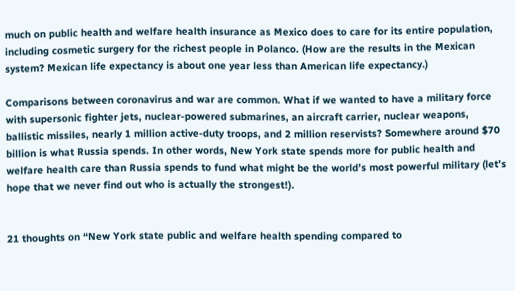much on public health and welfare health insurance as Mexico does to care for its entire population, including cosmetic surgery for the richest people in Polanco. (How are the results in the Mexican system? Mexican life expectancy is about one year less than American life expectancy.)

Comparisons between coronavirus and war are common. What if we wanted to have a military force with supersonic fighter jets, nuclear-powered submarines, an aircraft carrier, nuclear weapons, ballistic missiles, nearly 1 million active-duty troops, and 2 million reservists? Somewhere around $70 billion is what Russia spends. In other words, New York state spends more for public health and welfare health care than Russia spends to fund what might be the world’s most powerful military (let’s hope that we never find out who is actually the strongest!).


21 thoughts on “New York state public and welfare health spending compared to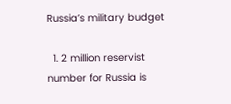Russia’s military budget

  1. 2 million reservist number for Russia is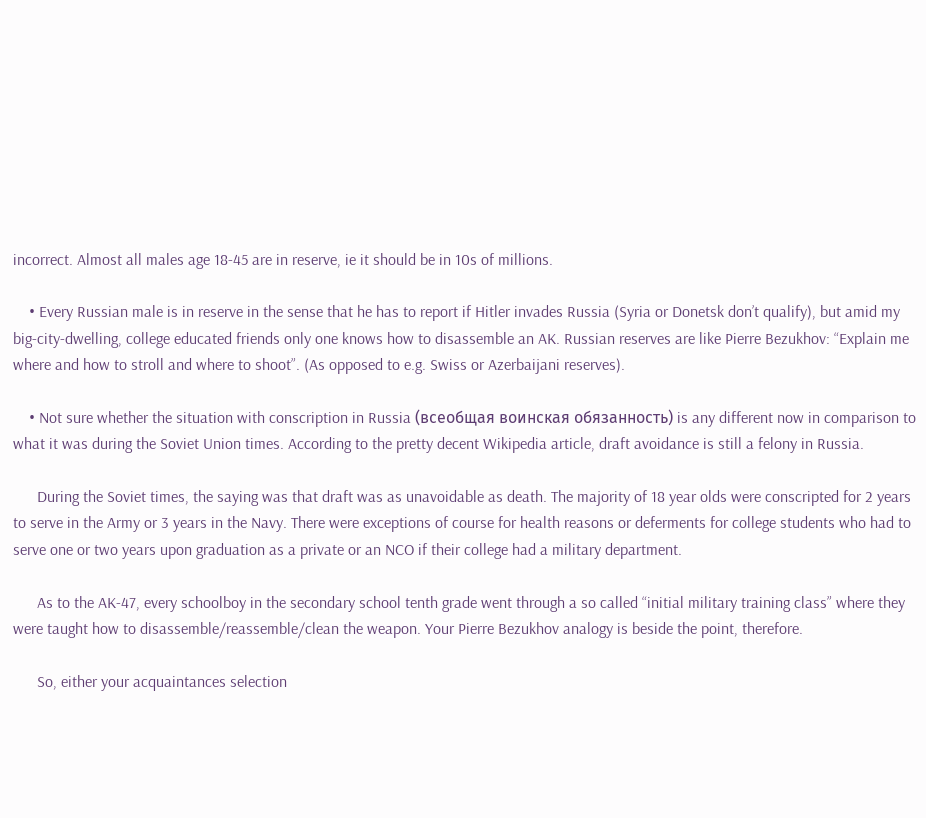incorrect. Almost all males age 18-45 are in reserve, ie it should be in 10s of millions.

    • Every Russian male is in reserve in the sense that he has to report if Hitler invades Russia (Syria or Donetsk don’t qualify), but amid my big-city-dwelling, college educated friends only one knows how to disassemble an AK. Russian reserves are like Pierre Bezukhov: “Explain me where and how to stroll and where to shoot”. (As opposed to e.g. Swiss or Azerbaijani reserves).

    • Not sure whether the situation with conscription in Russia (всеобщая воинская обязанность) is any different now in comparison to what it was during the Soviet Union times. According to the pretty decent Wikipedia article, draft avoidance is still a felony in Russia.

      During the Soviet times, the saying was that draft was as unavoidable as death. The majority of 18 year olds were conscripted for 2 years to serve in the Army or 3 years in the Navy. There were exceptions of course for health reasons or deferments for college students who had to serve one or two years upon graduation as a private or an NCO if their college had a military department.

      As to the AK-47, every schoolboy in the secondary school tenth grade went through a so called “initial military training class” where they were taught how to disassemble/reassemble/clean the weapon. Your Pierre Bezukhov analogy is beside the point, therefore.

      So, either your acquaintances selection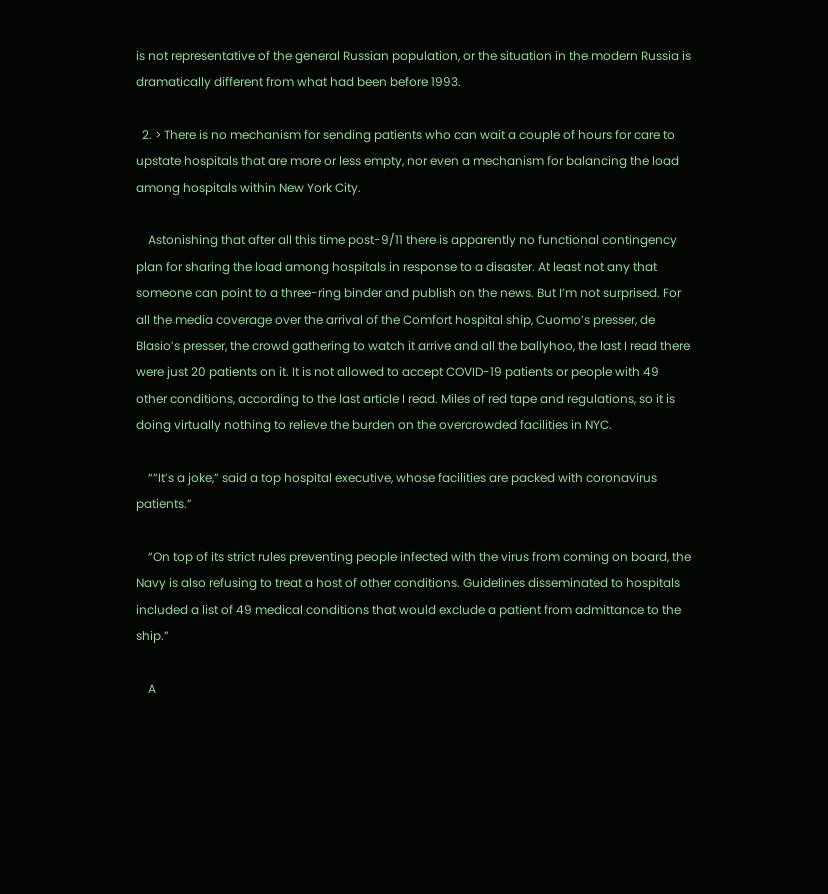is not representative of the general Russian population, or the situation in the modern Russia is dramatically different from what had been before 1993.

  2. > There is no mechanism for sending patients who can wait a couple of hours for care to upstate hospitals that are more or less empty, nor even a mechanism for balancing the load among hospitals within New York City.

    Astonishing that after all this time post-9/11 there is apparently no functional contingency plan for sharing the load among hospitals in response to a disaster. At least not any that someone can point to a three-ring binder and publish on the news. But I’m not surprised. For all the media coverage over the arrival of the Comfort hospital ship, Cuomo’s presser, de Blasio’s presser, the crowd gathering to watch it arrive and all the ballyhoo, the last I read there were just 20 patients on it. It is not allowed to accept COVID-19 patients or people with 49 other conditions, according to the last article I read. Miles of red tape and regulations, so it is doing virtually nothing to relieve the burden on the overcrowded facilities in NYC.

    ““It’s a joke,” said a top hospital executive, whose facilities are packed with coronavirus patients.”

    “On top of its strict rules preventing people infected with the virus from coming on board, the Navy is also refusing to treat a host of other conditions. Guidelines disseminated to hospitals included a list of 49 medical conditions that would exclude a patient from admittance to the ship.”

    A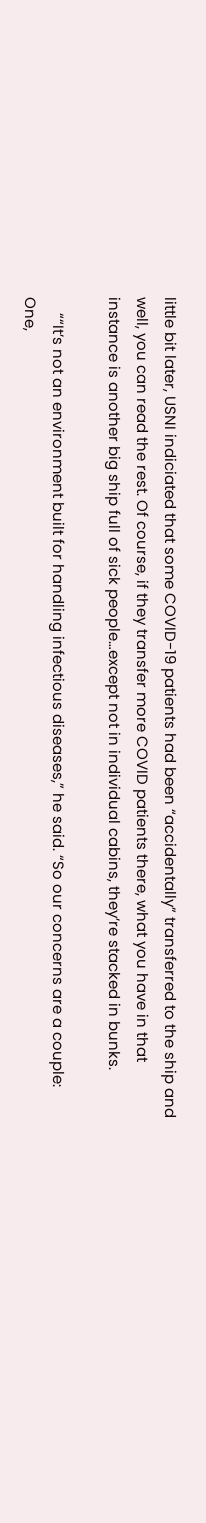little bit later, USNI indiciated that some COVID-19 patients had been “accidentally” transferred to the ship and well, you can read the rest. Of course, if they transfer more COVID patients there, what you have in that instance is another big ship full of sick people…except not in individual cabins, they’re stacked in bunks.

    ““It’s not an environment built for handling infectious diseases,” he said. “So our concerns are a couple: One,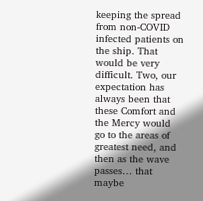keeping the spread from non-COVID infected patients on the ship. That would be very difficult. Two, our expectation has always been that these Comfort and the Mercy would go to the areas of greatest need, and then as the wave passes… that maybe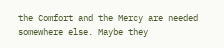the Comfort and the Mercy are needed somewhere else. Maybe they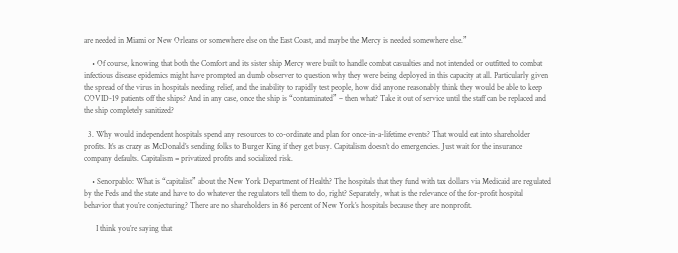are needed in Miami or New Orleans or somewhere else on the East Coast, and maybe the Mercy is needed somewhere else.”

    • Of course, knowing that both the Comfort and its sister ship Mercy were built to handle combat casualties and not intended or outfitted to combat infectious disease epidemics might have prompted an dumb observer to question why they were being deployed in this capacity at all. Particularly given the spread of the virus in hospitals needing relief, and the inability to rapidly test people, how did anyone reasonably think they would be able to keep COVID-19 patients off the ships? And in any case, once the ship is “contaminated” – then what? Take it out of service until the staff can be replaced and the ship completely sanitized?

  3. Why would independent hospitals spend any resources to co-ordinate and plan for once-in-a-lifetime events? That would eat into shareholder profits. It’s as crazy as McDonald’s sending folks to Burger King if they get busy. Capitalism doesn’t do emergencies. Just wait for the insurance company defaults. Capitalism = privatized profits and socialized risk.

    • Senorpablo: What is “capitalist” about the New York Department of Health? The hospitals that they fund with tax dollars via Medicaid are regulated by the Feds and the state and have to do whatever the regulators tell them to do, right? Separately, what is the relevance of the for-profit hospital behavior that you’re conjecturing? There are no shareholders in 86 percent of New York’s hospitals because they are nonprofit.

      I think you’re saying that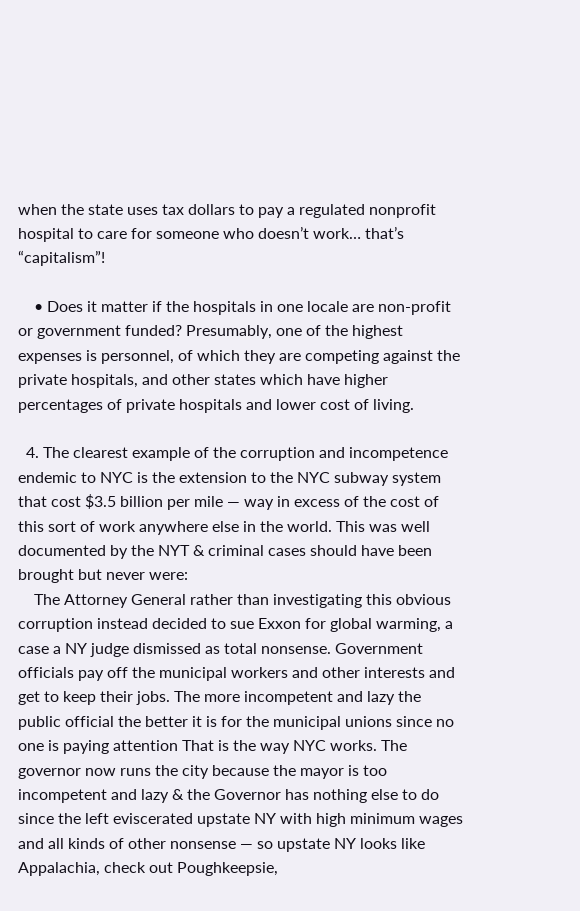when the state uses tax dollars to pay a regulated nonprofit hospital to care for someone who doesn’t work… that’s “capitalism”!

    • Does it matter if the hospitals in one locale are non-profit or government funded? Presumably, one of the highest expenses is personnel, of which they are competing against the private hospitals, and other states which have higher percentages of private hospitals and lower cost of living.

  4. The clearest example of the corruption and incompetence endemic to NYC is the extension to the NYC subway system that cost $3.5 billion per mile — way in excess of the cost of this sort of work anywhere else in the world. This was well documented by the NYT & criminal cases should have been brought but never were:
    The Attorney General rather than investigating this obvious corruption instead decided to sue Exxon for global warming, a case a NY judge dismissed as total nonsense. Government officials pay off the municipal workers and other interests and get to keep their jobs. The more incompetent and lazy the public official the better it is for the municipal unions since no one is paying attention That is the way NYC works. The governor now runs the city because the mayor is too incompetent and lazy & the Governor has nothing else to do since the left eviscerated upstate NY with high minimum wages and all kinds of other nonsense — so upstate NY looks like Appalachia, check out Poughkeepsie,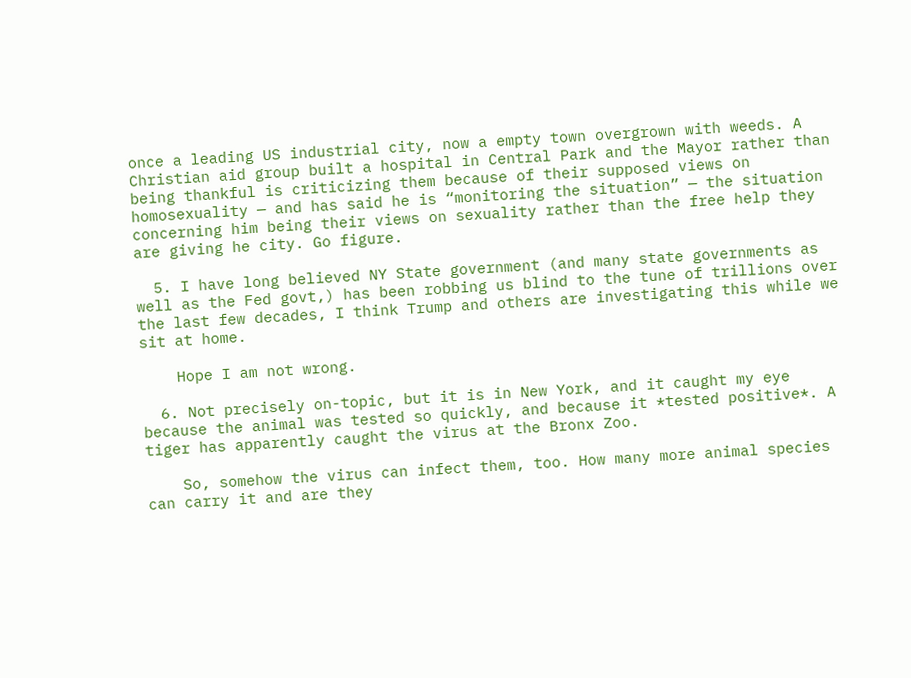once a leading US industrial city, now a empty town overgrown with weeds. A Christian aid group built a hospital in Central Park and the Mayor rather than being thankful is criticizing them because of their supposed views on homosexuality — and has said he is “monitoring the situation” — the situation concerning him being their views on sexuality rather than the free help they are giving he city. Go figure.

  5. I have long believed NY State government (and many state governments as well as the Fed govt,) has been robbing us blind to the tune of trillions over the last few decades, I think Trump and others are investigating this while we sit at home.

    Hope I am not wrong.

  6. Not precisely on-topic, but it is in New York, and it caught my eye because the animal was tested so quickly, and because it *tested positive*. A tiger has apparently caught the virus at the Bronx Zoo.

    So, somehow the virus can infect them, too. How many more animal species can carry it and are they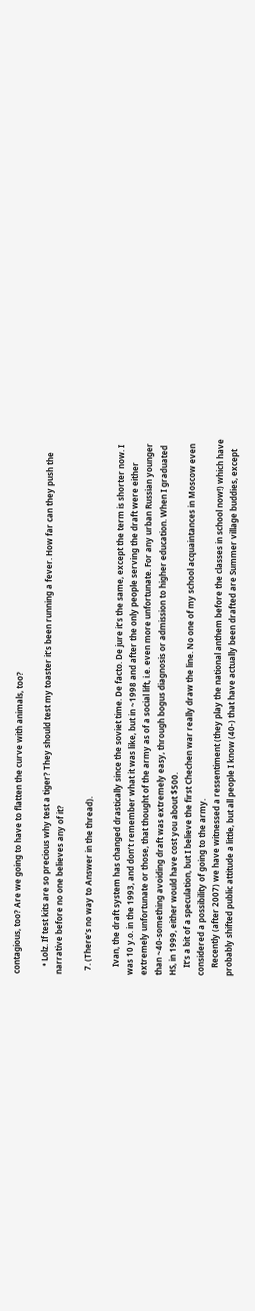contagious, too? Are we going to have to flatten the curve with animals, too?

    • Lolz. If test kits are so precious why test a tiger? They should test my toaster it’s been running a fever. How far can they push the narrative before no one believes any of it?

  7. (There’s no way to Answer in the thread).

    Ivan, the draft system has changed drastically since the soviet time. De facto. De jure it’s the same, except the term is shorter now. I was 10 y.o. in the 1993, and don’t remember what it was like, but in ~1998 and after the only people serving the draft were either extremely unfortunate or those, that thought of the army as of a social lift, i.e. even more unfortunate. For any urban Russian younger than ~40-something avoiding draft was extremely easy, through bogus diagnosis or admission to higher education. When I graduated HS, in 1999, either would have cost you about $500.
    It’s a bit of a speculation, but I believe the first Chechen war really draw the line. No one of my school acquaintances in Moscow even considered a possibility of going to the army.
    Recently (after 2007) we have witnessed a ressentiment (they play the national anthem before the classes in school now!) which have probably shifted public attitude a little, but all people I know (40-) that have actually been drafted are Summer village buddies, except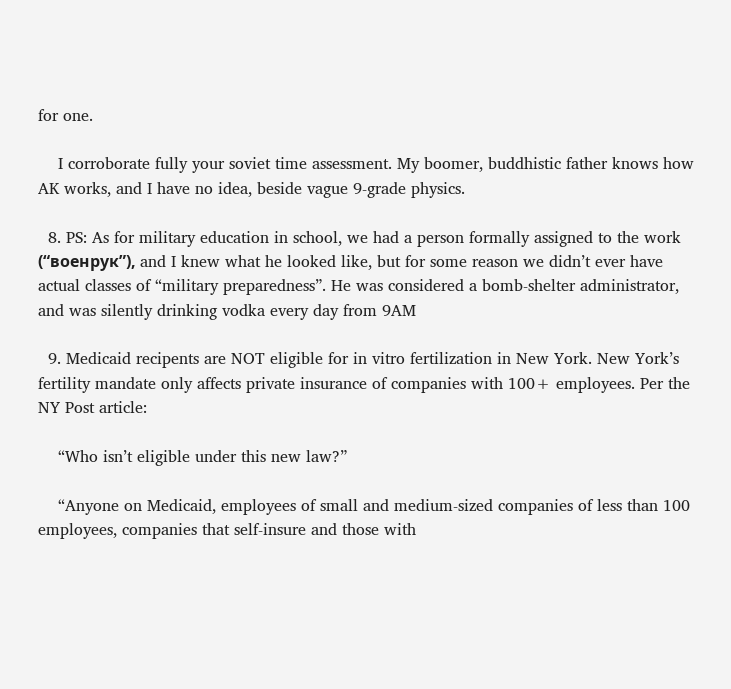for one.

    I corroborate fully your soviet time assessment. My boomer, buddhistic father knows how AK works, and I have no idea, beside vague 9-grade physics.

  8. PS: As for military education in school, we had a person formally assigned to the work (“военрук”), and I knew what he looked like, but for some reason we didn’t ever have actual classes of “military preparedness”. He was considered a bomb-shelter administrator, and was silently drinking vodka every day from 9AM

  9. Medicaid recipents are NOT eligible for in vitro fertilization in New York. New York’s fertility mandate only affects private insurance of companies with 100+ employees. Per the NY Post article:

    “Who isn’t eligible under this new law?”

    “Anyone on Medicaid, employees of small and medium-sized companies of less than 100 employees, companies that self-insure and those with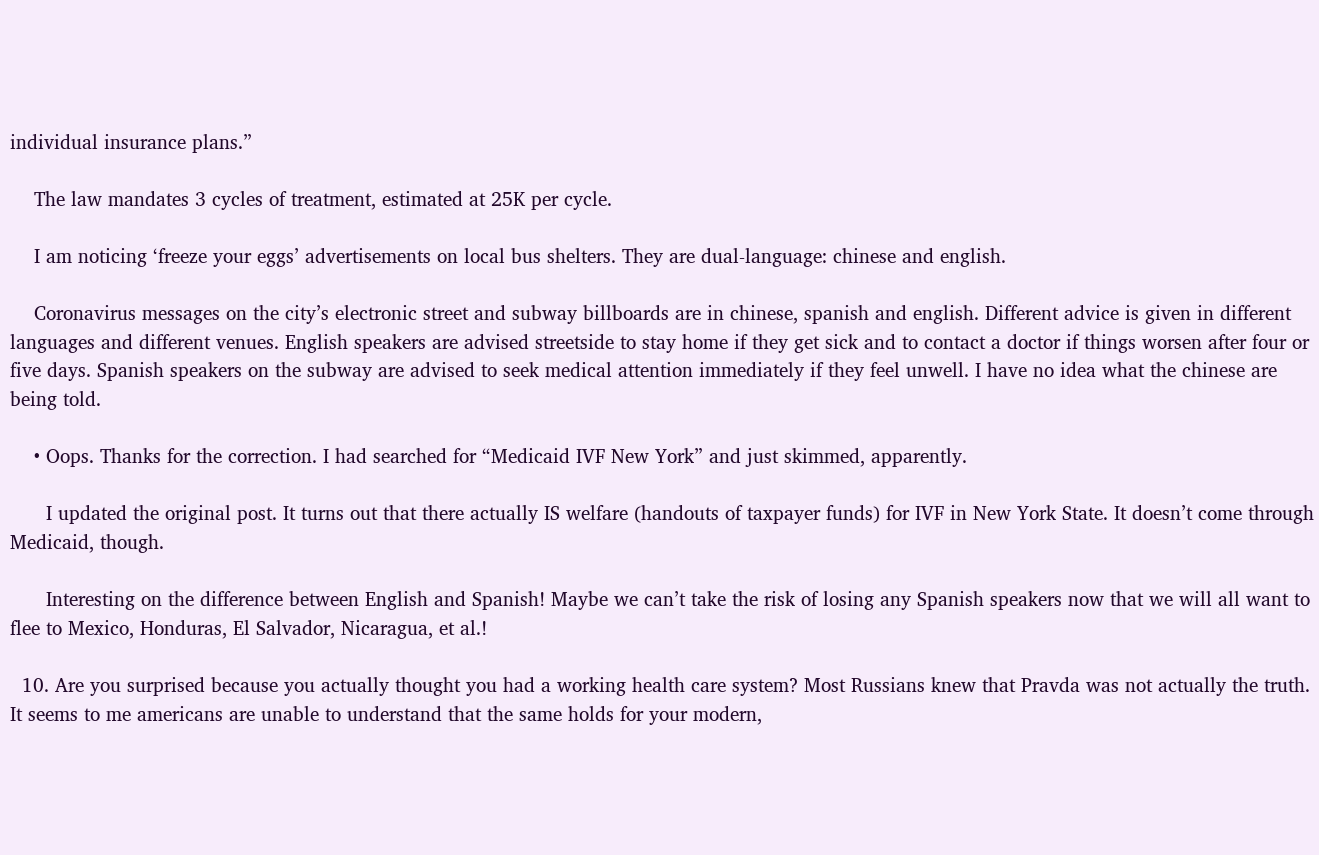individual insurance plans.”

    The law mandates 3 cycles of treatment, estimated at 25K per cycle.

    I am noticing ‘freeze your eggs’ advertisements on local bus shelters. They are dual-language: chinese and english.

    Coronavirus messages on the city’s electronic street and subway billboards are in chinese, spanish and english. Different advice is given in different languages and different venues. English speakers are advised streetside to stay home if they get sick and to contact a doctor if things worsen after four or five days. Spanish speakers on the subway are advised to seek medical attention immediately if they feel unwell. I have no idea what the chinese are being told.

    • Oops. Thanks for the correction. I had searched for “Medicaid IVF New York” and just skimmed, apparently.

      I updated the original post. It turns out that there actually IS welfare (handouts of taxpayer funds) for IVF in New York State. It doesn’t come through Medicaid, though.

      Interesting on the difference between English and Spanish! Maybe we can’t take the risk of losing any Spanish speakers now that we will all want to flee to Mexico, Honduras, El Salvador, Nicaragua, et al.!

  10. Are you surprised because you actually thought you had a working health care system? Most Russians knew that Pravda was not actually the truth. It seems to me americans are unable to understand that the same holds for your modern,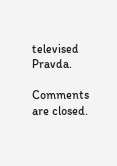televised Pravda.

Comments are closed.